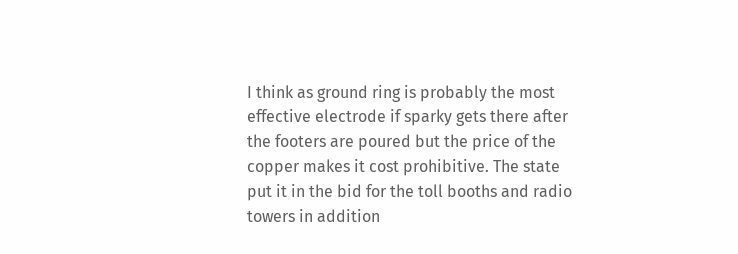I think as ground ring is probably the most effective electrode if sparky gets there after the footers are poured but the price of the copper makes it cost prohibitive. The state put it in the bid for the toll booths and radio towers in addition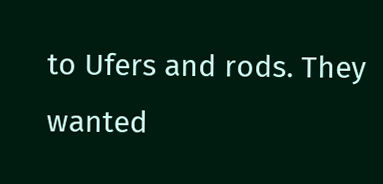to Ufers and rods. They wanted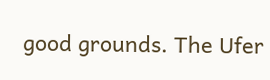good grounds. The Ufer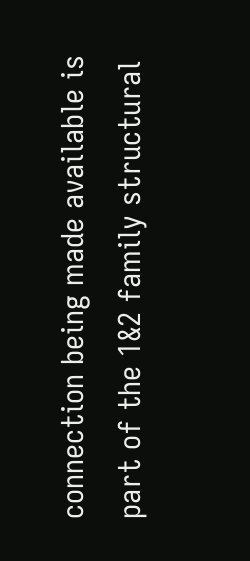connection being made available is part of the 1&2 family structural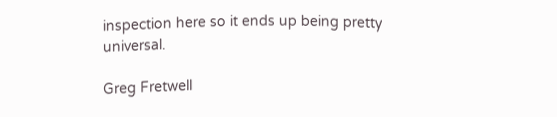inspection here so it ends up being pretty universal.

Greg Fretwell